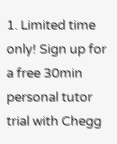1. Limited time only! Sign up for a free 30min personal tutor trial with Chegg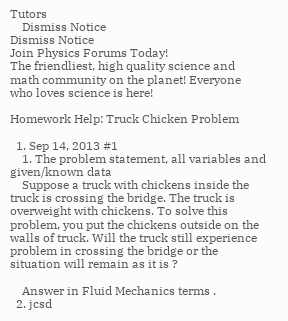Tutors
    Dismiss Notice
Dismiss Notice
Join Physics Forums Today!
The friendliest, high quality science and math community on the planet! Everyone who loves science is here!

Homework Help: Truck Chicken Problem

  1. Sep 14, 2013 #1
    1. The problem statement, all variables and given/known data
    Suppose a truck with chickens inside the truck is crossing the bridge. The truck is overweight with chickens. To solve this problem, you put the chickens outside on the walls of truck. Will the truck still experience problem in crossing the bridge or the situation will remain as it is ?

    Answer in Fluid Mechanics terms .
  2. jcsd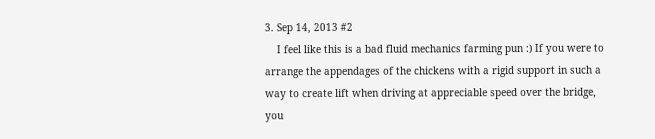3. Sep 14, 2013 #2
    I feel like this is a bad fluid mechanics farming pun :) If you were to arrange the appendages of the chickens with a rigid support in such a way to create lift when driving at appreciable speed over the bridge, you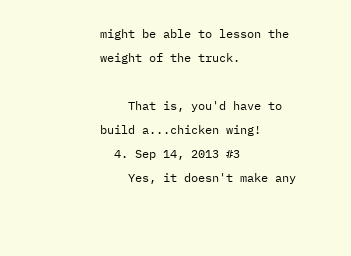might be able to lesson the weight of the truck.

    That is, you'd have to build a...chicken wing!
  4. Sep 14, 2013 #3
    Yes, it doesn't make any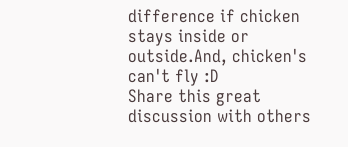difference if chicken stays inside or outside.And, chicken's can't fly :D
Share this great discussion with others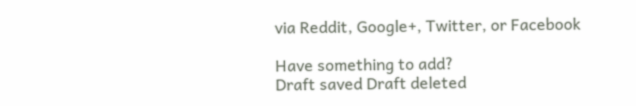via Reddit, Google+, Twitter, or Facebook

Have something to add?
Draft saved Draft deleted